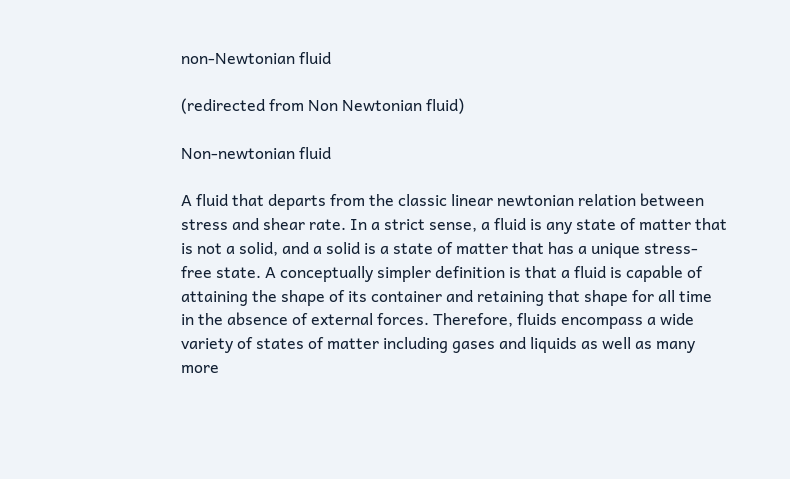non-Newtonian fluid

(redirected from Non Newtonian fluid)

Non-newtonian fluid

A fluid that departs from the classic linear newtonian relation between stress and shear rate. In a strict sense, a fluid is any state of matter that is not a solid, and a solid is a state of matter that has a unique stress-free state. A conceptually simpler definition is that a fluid is capable of attaining the shape of its container and retaining that shape for all time in the absence of external forces. Therefore, fluids encompass a wide variety of states of matter including gases and liquids as well as many more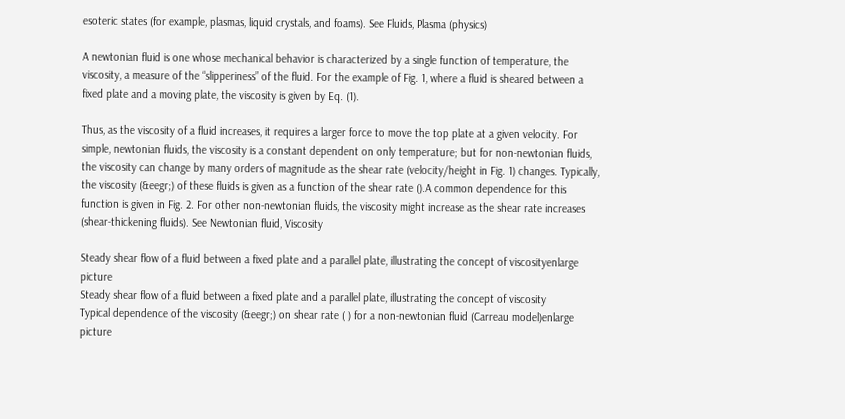esoteric states (for example, plasmas, liquid crystals, and foams). See Fluids, Plasma (physics)

A newtonian fluid is one whose mechanical behavior is characterized by a single function of temperature, the viscosity, a measure of the “slipperiness” of the fluid. For the example of Fig. 1, where a fluid is sheared between a fixed plate and a moving plate, the viscosity is given by Eq. (1).

Thus, as the viscosity of a fluid increases, it requires a larger force to move the top plate at a given velocity. For simple, newtonian fluids, the viscosity is a constant dependent on only temperature; but for non-newtonian fluids, the viscosity can change by many orders of magnitude as the shear rate (velocity/height in Fig. 1) changes. Typically, the viscosity (&eegr;) of these fluids is given as a function of the shear rate ().A common dependence for this function is given in Fig. 2. For other non-newtonian fluids, the viscosity might increase as the shear rate increases (shear-thickening fluids). See Newtonian fluid, Viscosity

Steady shear flow of a fluid between a fixed plate and a parallel plate, illustrating the concept of viscosityenlarge picture
Steady shear flow of a fluid between a fixed plate and a parallel plate, illustrating the concept of viscosity
Typical dependence of the viscosity (&eegr;) on shear rate ( ) for a non-newtonian fluid (Carreau model)enlarge picture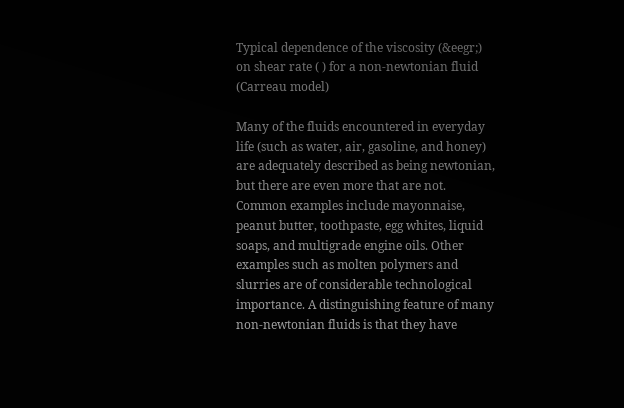Typical dependence of the viscosity (&eegr;) on shear rate ( ) for a non-newtonian fluid (Carreau model)

Many of the fluids encountered in everyday life (such as water, air, gasoline, and honey) are adequately described as being newtonian, but there are even more that are not. Common examples include mayonnaise, peanut butter, toothpaste, egg whites, liquid soaps, and multigrade engine oils. Other examples such as molten polymers and slurries are of considerable technological importance. A distinguishing feature of many non-newtonian fluids is that they have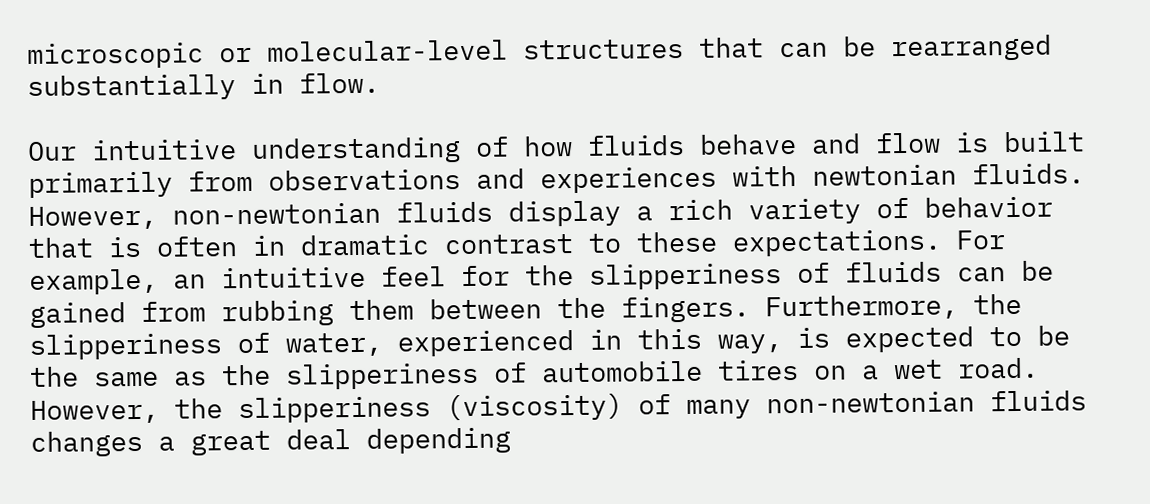microscopic or molecular-level structures that can be rearranged substantially in flow.

Our intuitive understanding of how fluids behave and flow is built primarily from observations and experiences with newtonian fluids. However, non-newtonian fluids display a rich variety of behavior that is often in dramatic contrast to these expectations. For example, an intuitive feel for the slipperiness of fluids can be gained from rubbing them between the fingers. Furthermore, the slipperiness of water, experienced in this way, is expected to be the same as the slipperiness of automobile tires on a wet road. However, the slipperiness (viscosity) of many non-newtonian fluids changes a great deal depending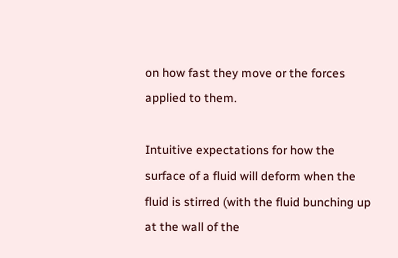on how fast they move or the forces applied to them.

Intuitive expectations for how the surface of a fluid will deform when the fluid is stirred (with the fluid bunching up at the wall of the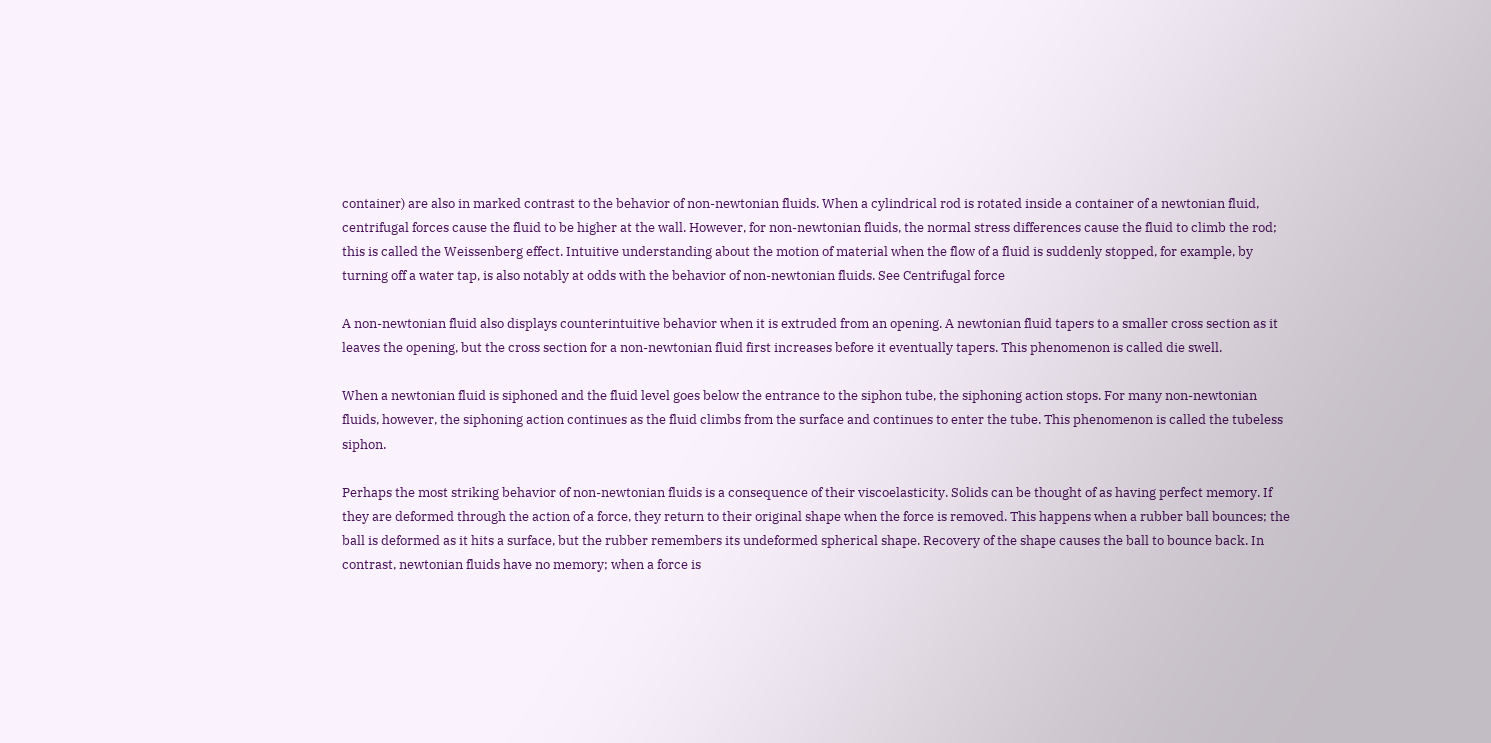container) are also in marked contrast to the behavior of non-newtonian fluids. When a cylindrical rod is rotated inside a container of a newtonian fluid, centrifugal forces cause the fluid to be higher at the wall. However, for non-newtonian fluids, the normal stress differences cause the fluid to climb the rod; this is called the Weissenberg effect. Intuitive understanding about the motion of material when the flow of a fluid is suddenly stopped, for example, by turning off a water tap, is also notably at odds with the behavior of non-newtonian fluids. See Centrifugal force

A non-newtonian fluid also displays counterintuitive behavior when it is extruded from an opening. A newtonian fluid tapers to a smaller cross section as it leaves the opening, but the cross section for a non-newtonian fluid first increases before it eventually tapers. This phenomenon is called die swell.

When a newtonian fluid is siphoned and the fluid level goes below the entrance to the siphon tube, the siphoning action stops. For many non-newtonian fluids, however, the siphoning action continues as the fluid climbs from the surface and continues to enter the tube. This phenomenon is called the tubeless siphon.

Perhaps the most striking behavior of non-newtonian fluids is a consequence of their viscoelasticity. Solids can be thought of as having perfect memory. If they are deformed through the action of a force, they return to their original shape when the force is removed. This happens when a rubber ball bounces; the ball is deformed as it hits a surface, but the rubber remembers its undeformed spherical shape. Recovery of the shape causes the ball to bounce back. In contrast, newtonian fluids have no memory; when a force is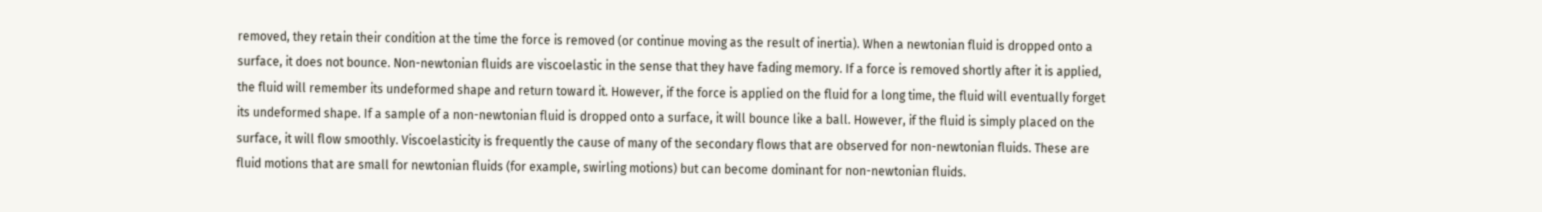removed, they retain their condition at the time the force is removed (or continue moving as the result of inertia). When a newtonian fluid is dropped onto a surface, it does not bounce. Non-newtonian fluids are viscoelastic in the sense that they have fading memory. If a force is removed shortly after it is applied, the fluid will remember its undeformed shape and return toward it. However, if the force is applied on the fluid for a long time, the fluid will eventually forget its undeformed shape. If a sample of a non-newtonian fluid is dropped onto a surface, it will bounce like a ball. However, if the fluid is simply placed on the surface, it will flow smoothly. Viscoelasticity is frequently the cause of many of the secondary flows that are observed for non-newtonian fluids. These are fluid motions that are small for newtonian fluids (for example, swirling motions) but can become dominant for non-newtonian fluids.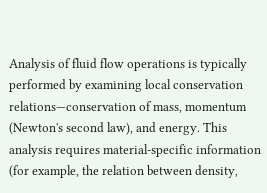Analysis of fluid flow operations is typically performed by examining local conservation relations—conservation of mass, momentum (Newton's second law), and energy. This analysis requires material-specific information (for example, the relation between density,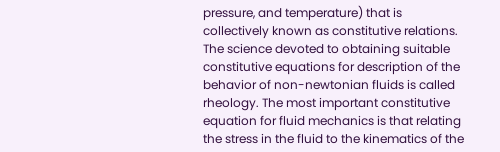pressure, and temperature) that is collectively known as constitutive relations. The science devoted to obtaining suitable constitutive equations for description of the behavior of non-newtonian fluids is called rheology. The most important constitutive equation for fluid mechanics is that relating the stress in the fluid to the kinematics of the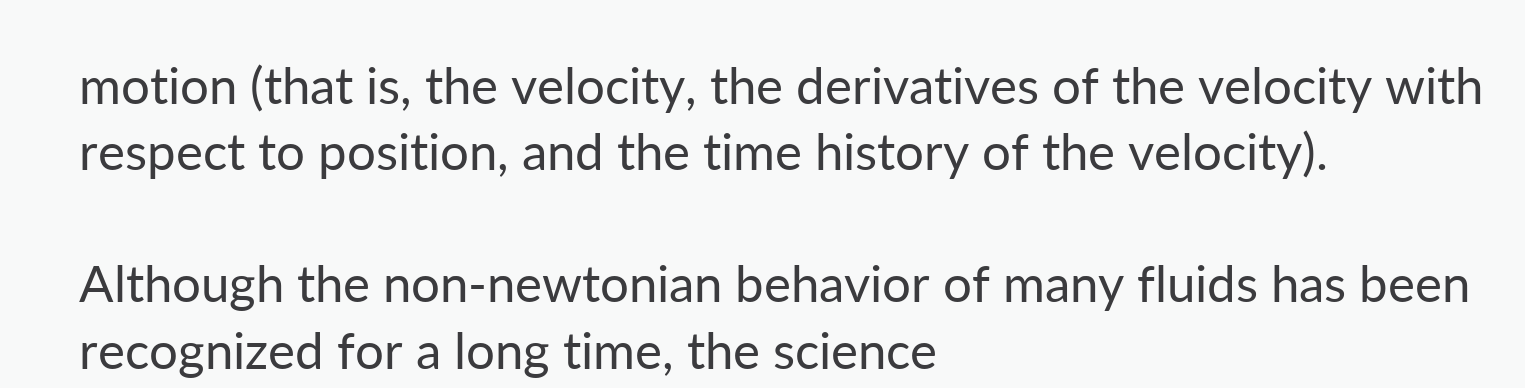motion (that is, the velocity, the derivatives of the velocity with respect to position, and the time history of the velocity).

Although the non-newtonian behavior of many fluids has been recognized for a long time, the science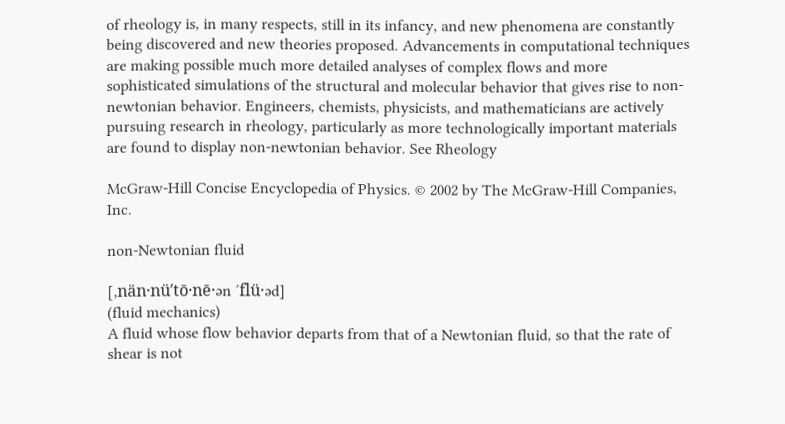of rheology is, in many respects, still in its infancy, and new phenomena are constantly being discovered and new theories proposed. Advancements in computational techniques are making possible much more detailed analyses of complex flows and more sophisticated simulations of the structural and molecular behavior that gives rise to non-newtonian behavior. Engineers, chemists, physicists, and mathematicians are actively pursuing research in rheology, particularly as more technologically important materials are found to display non-newtonian behavior. See Rheology

McGraw-Hill Concise Encyclopedia of Physics. © 2002 by The McGraw-Hill Companies, Inc.

non-Newtonian fluid

[‚nän·nü′tō·nē·ən ′flü·əd]
(fluid mechanics)
A fluid whose flow behavior departs from that of a Newtonian fluid, so that the rate of shear is not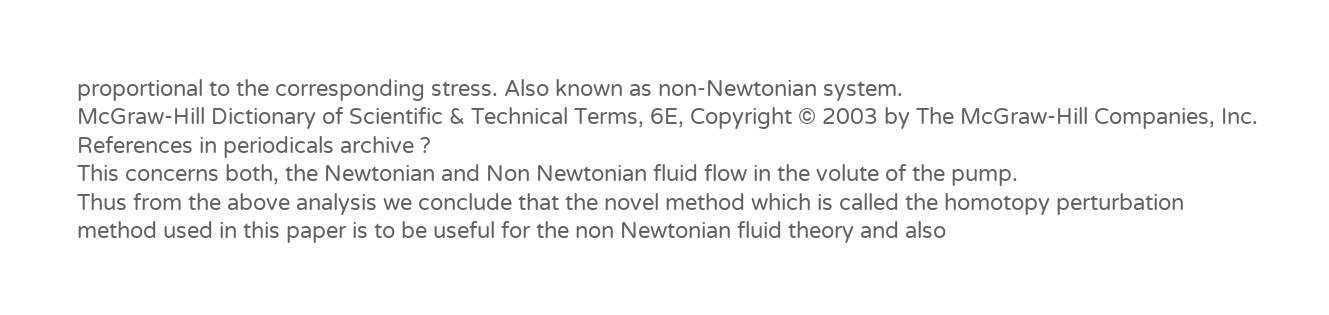proportional to the corresponding stress. Also known as non-Newtonian system.
McGraw-Hill Dictionary of Scientific & Technical Terms, 6E, Copyright © 2003 by The McGraw-Hill Companies, Inc.
References in periodicals archive ?
This concerns both, the Newtonian and Non Newtonian fluid flow in the volute of the pump.
Thus from the above analysis we conclude that the novel method which is called the homotopy perturbation method used in this paper is to be useful for the non Newtonian fluid theory and also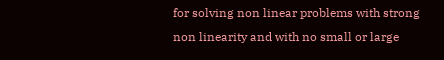for solving non linear problems with strong non linearity and with no small or large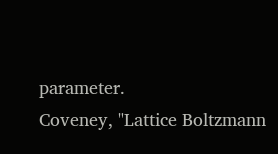parameter.
Coveney, "Lattice Boltzmann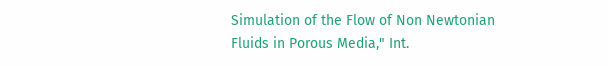Simulation of the Flow of Non Newtonian Fluids in Porous Media," Int.